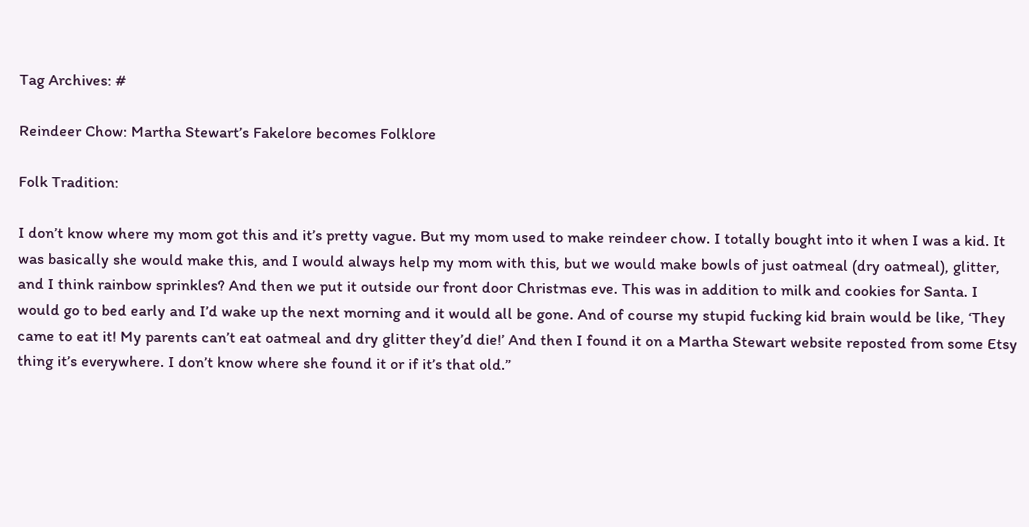Tag Archives: #

Reindeer Chow: Martha Stewart’s Fakelore becomes Folklore

Folk Tradition:

I don’t know where my mom got this and it’s pretty vague. But my mom used to make reindeer chow. I totally bought into it when I was a kid. It was basically she would make this, and I would always help my mom with this, but we would make bowls of just oatmeal (dry oatmeal), glitter, and I think rainbow sprinkles? And then we put it outside our front door Christmas eve. This was in addition to milk and cookies for Santa. I would go to bed early and I’d wake up the next morning and it would all be gone. And of course my stupid fucking kid brain would be like, ‘They came to eat it! My parents can’t eat oatmeal and dry glitter they’d die!’ And then I found it on a Martha Stewart website reposted from some Etsy thing it’s everywhere. I don’t know where she found it or if it’s that old.”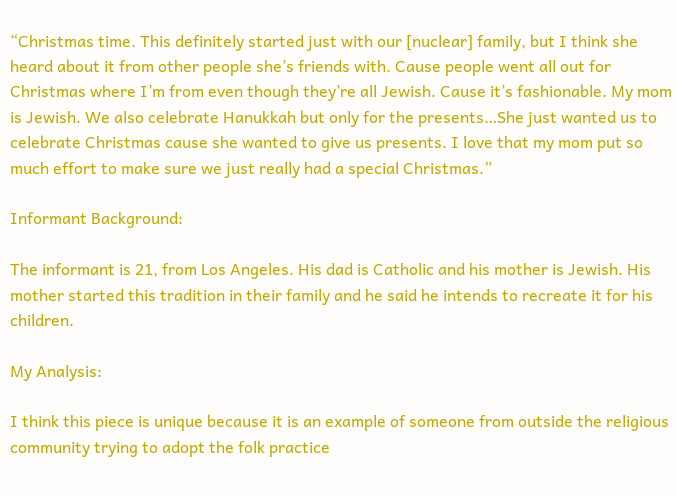“Christmas time. This definitely started just with our [nuclear] family, but I think she heard about it from other people she’s friends with. Cause people went all out for Christmas where I’m from even though they’re all Jewish. Cause it’s fashionable. My mom is Jewish. We also celebrate Hanukkah but only for the presents…She just wanted us to celebrate Christmas cause she wanted to give us presents. I love that my mom put so much effort to make sure we just really had a special Christmas.”

Informant Background:

The informant is 21, from Los Angeles. His dad is Catholic and his mother is Jewish. His mother started this tradition in their family and he said he intends to recreate it for his children.

My Analysis:

I think this piece is unique because it is an example of someone from outside the religious community trying to adopt the folk practice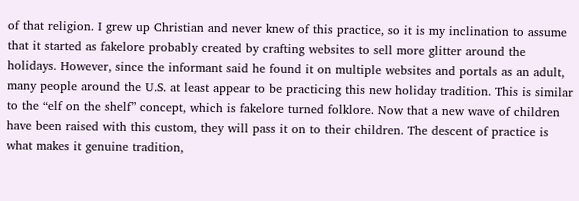of that religion. I grew up Christian and never knew of this practice, so it is my inclination to assume that it started as fakelore probably created by crafting websites to sell more glitter around the holidays. However, since the informant said he found it on multiple websites and portals as an adult, many people around the U.S. at least appear to be practicing this new holiday tradition. This is similar to the “elf on the shelf” concept, which is fakelore turned folklore. Now that a new wave of children have been raised with this custom, they will pass it on to their children. The descent of practice is what makes it genuine tradition,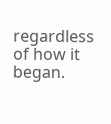regardless of how it began.